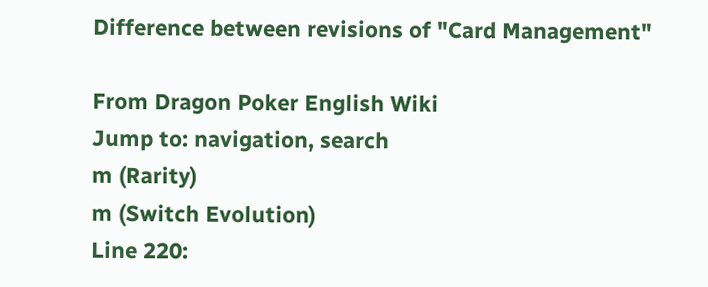Difference between revisions of "Card Management"

From Dragon Poker English Wiki
Jump to: navigation, search
m (Rarity)
m (Switch Evolution)
Line 220: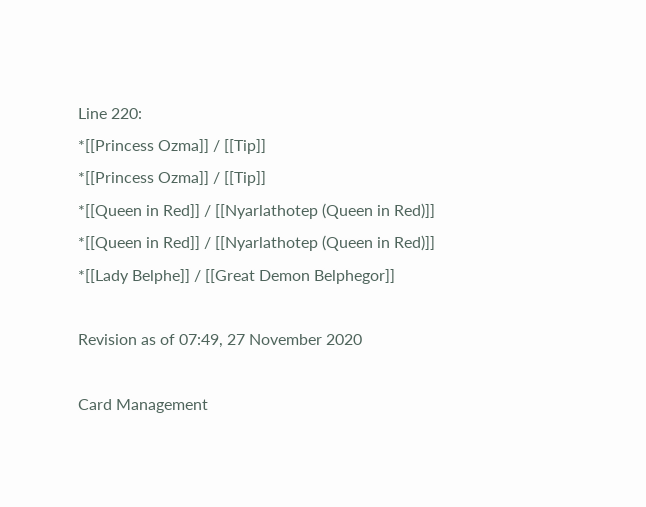Line 220:
*[[Princess Ozma]] / [[Tip]]
*[[Princess Ozma]] / [[Tip]]
*[[Queen in Red]] / [[Nyarlathotep (Queen in Red)]]
*[[Queen in Red]] / [[Nyarlathotep (Queen in Red)]]
*[[Lady Belphe]] / [[Great Demon Belphegor]]

Revision as of 07:49, 27 November 2020

Card Management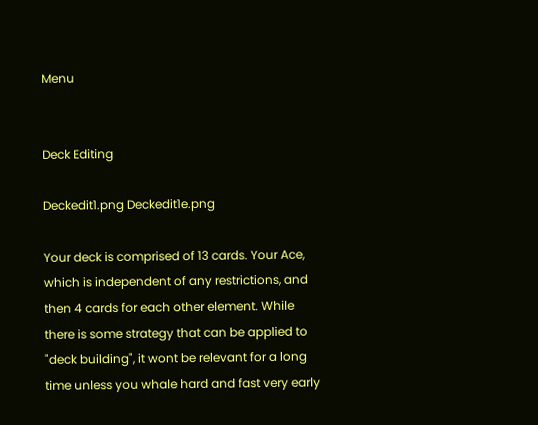Menu


Deck Editing

Deckedit1.png Deckedit1e.png

Your deck is comprised of 13 cards. Your Ace, which is independent of any restrictions, and then 4 cards for each other element. While there is some strategy that can be applied to "deck building", it wont be relevant for a long time unless you whale hard and fast very early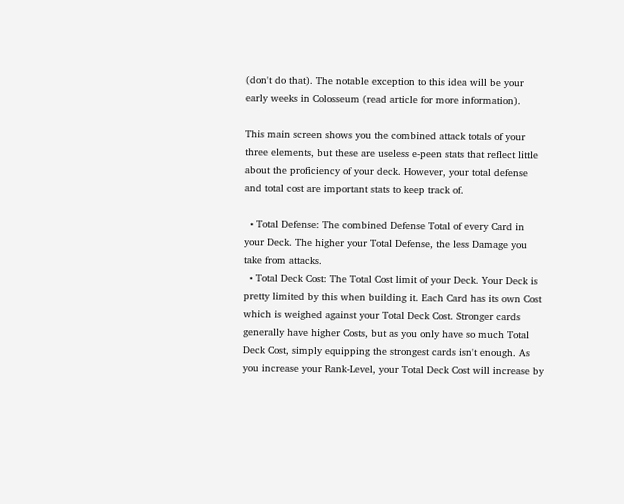(don't do that). The notable exception to this idea will be your early weeks in Colosseum (read article for more information).

This main screen shows you the combined attack totals of your three elements, but these are useless e-peen stats that reflect little about the proficiency of your deck. However, your total defense and total cost are important stats to keep track of.

  • Total Defense: The combined Defense Total of every Card in your Deck. The higher your Total Defense, the less Damage you take from attacks.
  • Total Deck Cost: The Total Cost limit of your Deck. Your Deck is pretty limited by this when building it. Each Card has its own Cost which is weighed against your Total Deck Cost. Stronger cards generally have higher Costs, but as you only have so much Total Deck Cost, simply equipping the strongest cards isn't enough. As you increase your Rank-Level, your Total Deck Cost will increase by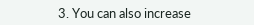3. You can also increase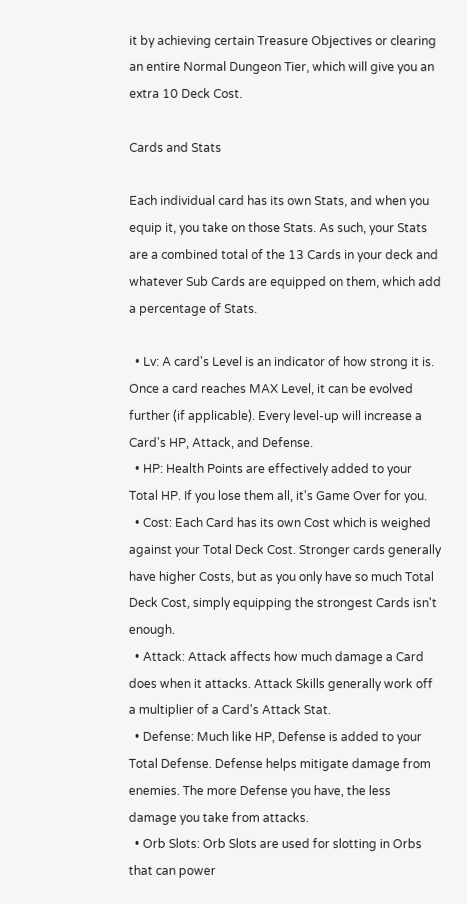it by achieving certain Treasure Objectives or clearing an entire Normal Dungeon Tier, which will give you an extra 10 Deck Cost.

Cards and Stats

Each individual card has its own Stats, and when you equip it, you take on those Stats. As such, your Stats are a combined total of the 13 Cards in your deck and whatever Sub Cards are equipped on them, which add a percentage of Stats.

  • Lv: A card's Level is an indicator of how strong it is. Once a card reaches MAX Level, it can be evolved further (if applicable). Every level-up will increase a Card's HP, Attack, and Defense.
  • HP: Health Points are effectively added to your Total HP. If you lose them all, it's Game Over for you.
  • Cost: Each Card has its own Cost which is weighed against your Total Deck Cost. Stronger cards generally have higher Costs, but as you only have so much Total Deck Cost, simply equipping the strongest Cards isn't enough.
  • Attack: Attack affects how much damage a Card does when it attacks. Attack Skills generally work off a multiplier of a Card's Attack Stat.
  • Defense: Much like HP, Defense is added to your Total Defense. Defense helps mitigate damage from enemies. The more Defense you have, the less damage you take from attacks.
  • Orb Slots: Orb Slots are used for slotting in Orbs that can power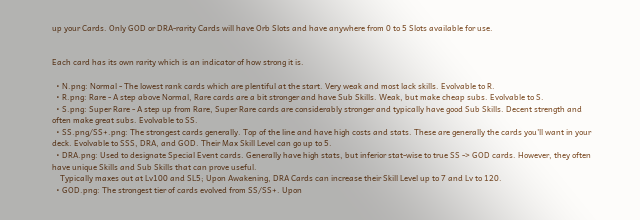up your Cards. Only GOD or DRA-rarity Cards will have Orb Slots and have anywhere from 0 to 5 Slots available for use.


Each card has its own rarity which is an indicator of how strong it is.

  • N.png: Normal - The lowest rank cards which are plentiful at the start. Very weak and most lack skills. Evolvable to R.
  • R.png: Rare - A step above Normal, Rare cards are a bit stronger and have Sub Skills. Weak, but make cheap subs. Evolvable to S.
  • S.png: Super Rare - A step up from Rare, Super Rare cards are considerably stronger and typically have good Sub Skills. Decent strength and often make great subs. Evolvable to SS.
  • SS.png/SS+.png: The strongest cards generally. Top of the line and have high costs and stats. These are generally the cards you'll want in your deck. Evolvable to SSS, DRA, and GOD. Their Max Skill Level can go up to 5.
  • DRA.png: Used to designate Special Event cards. Generally have high stats, but inferior stat-wise to true SS -> GOD cards. However, they often have unique Skills and Sub Skills that can prove useful.
    Typically maxes out at Lv100 and SL5; Upon Awakening, DRA Cards can increase their Skill Level up to 7 and Lv to 120.
  • GOD.png: The strongest tier of cards evolved from SS/SS+. Upon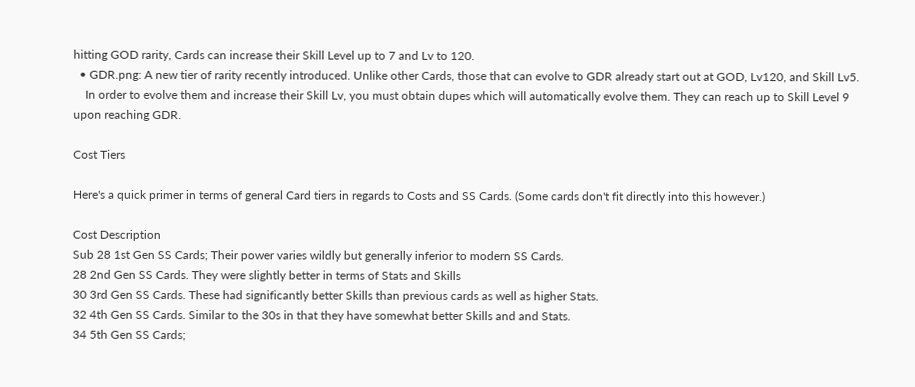hitting GOD rarity, Cards can increase their Skill Level up to 7 and Lv to 120.
  • GDR.png: A new tier of rarity recently introduced. Unlike other Cards, those that can evolve to GDR already start out at GOD, Lv120, and Skill Lv5.
    In order to evolve them and increase their Skill Lv, you must obtain dupes which will automatically evolve them. They can reach up to Skill Level 9 upon reaching GDR.

Cost Tiers

Here's a quick primer in terms of general Card tiers in regards to Costs and SS Cards. (Some cards don't fit directly into this however.)

Cost Description
Sub 28 1st Gen SS Cards; Their power varies wildly but generally inferior to modern SS Cards.
28 2nd Gen SS Cards. They were slightly better in terms of Stats and Skills
30 3rd Gen SS Cards. These had significantly better Skills than previous cards as well as higher Stats.
32 4th Gen SS Cards. Similar to the 30s in that they have somewhat better Skills and and Stats.
34 5th Gen SS Cards;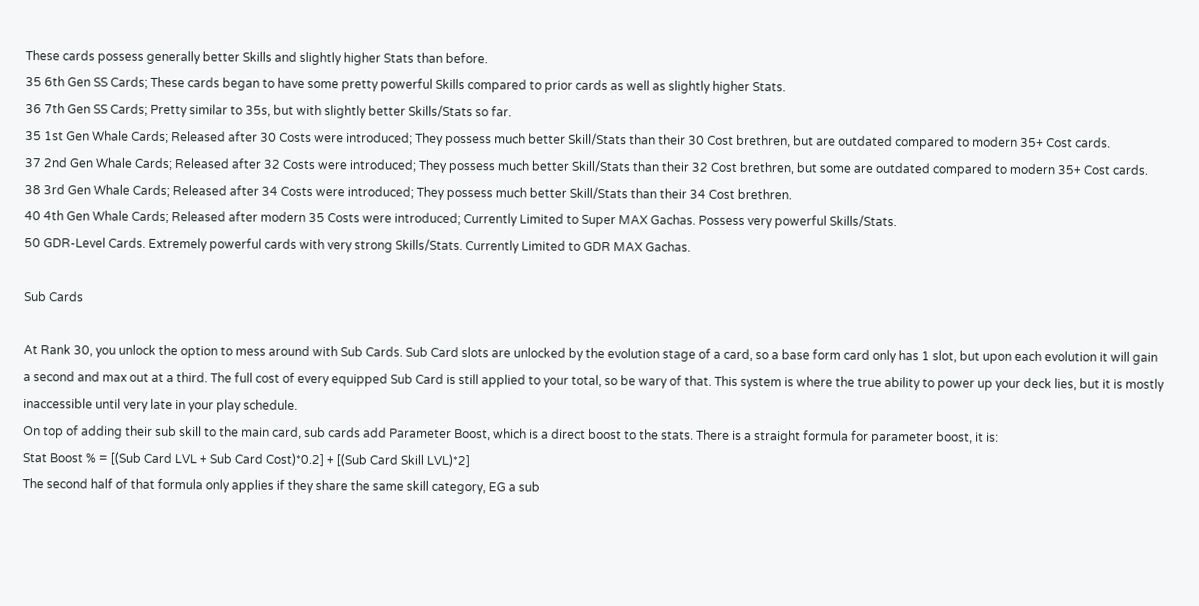These cards possess generally better Skills and slightly higher Stats than before.
35 6th Gen SS Cards; These cards began to have some pretty powerful Skills compared to prior cards as well as slightly higher Stats.
36 7th Gen SS Cards; Pretty similar to 35s, but with slightly better Skills/Stats so far.
35 1st Gen Whale Cards; Released after 30 Costs were introduced; They possess much better Skill/Stats than their 30 Cost brethren, but are outdated compared to modern 35+ Cost cards.
37 2nd Gen Whale Cards; Released after 32 Costs were introduced; They possess much better Skill/Stats than their 32 Cost brethren, but some are outdated compared to modern 35+ Cost cards.
38 3rd Gen Whale Cards; Released after 34 Costs were introduced; They possess much better Skill/Stats than their 34 Cost brethren.
40 4th Gen Whale Cards; Released after modern 35 Costs were introduced; Currently Limited to Super MAX Gachas. Possess very powerful Skills/Stats.
50 GDR-Level Cards. Extremely powerful cards with very strong Skills/Stats. Currently Limited to GDR MAX Gachas.

Sub Cards

At Rank 30, you unlock the option to mess around with Sub Cards. Sub Card slots are unlocked by the evolution stage of a card, so a base form card only has 1 slot, but upon each evolution it will gain a second and max out at a third. The full cost of every equipped Sub Card is still applied to your total, so be wary of that. This system is where the true ability to power up your deck lies, but it is mostly inaccessible until very late in your play schedule.
On top of adding their sub skill to the main card, sub cards add Parameter Boost, which is a direct boost to the stats. There is a straight formula for parameter boost, it is:
Stat Boost % = [(Sub Card LVL + Sub Card Cost)*0.2] + [(Sub Card Skill LVL)*2]
The second half of that formula only applies if they share the same skill category, EG a sub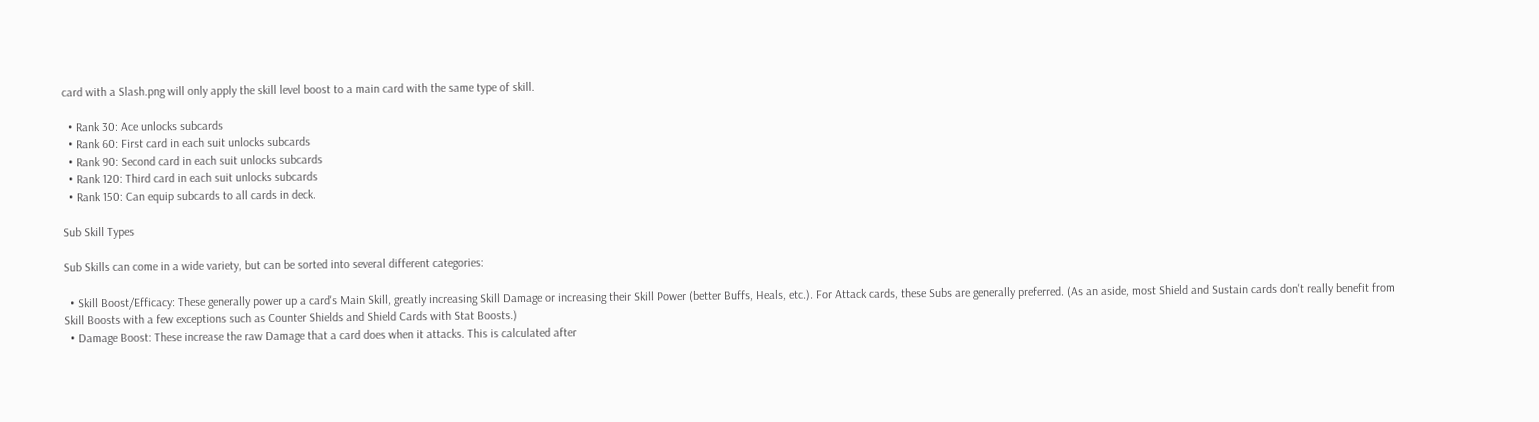card with a Slash.png will only apply the skill level boost to a main card with the same type of skill.

  • Rank 30: Ace unlocks subcards
  • Rank 60: First card in each suit unlocks subcards
  • Rank 90: Second card in each suit unlocks subcards
  • Rank 120: Third card in each suit unlocks subcards
  • Rank 150: Can equip subcards to all cards in deck.

Sub Skill Types

Sub Skills can come in a wide variety, but can be sorted into several different categories:

  • Skill Boost/Efficacy: These generally power up a card's Main Skill, greatly increasing Skill Damage or increasing their Skill Power (better Buffs, Heals, etc.). For Attack cards, these Subs are generally preferred. (As an aside, most Shield and Sustain cards don't really benefit from Skill Boosts with a few exceptions such as Counter Shields and Shield Cards with Stat Boosts.)
  • Damage Boost: These increase the raw Damage that a card does when it attacks. This is calculated after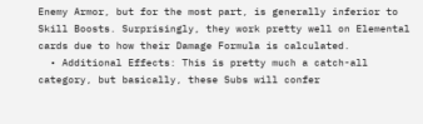Enemy Armor, but for the most part, is generally inferior to Skill Boosts. Surprisingly, they work pretty well on Elemental cards due to how their Damage Formula is calculated.
  • Additional Effects: This is pretty much a catch-all category, but basically, these Subs will confer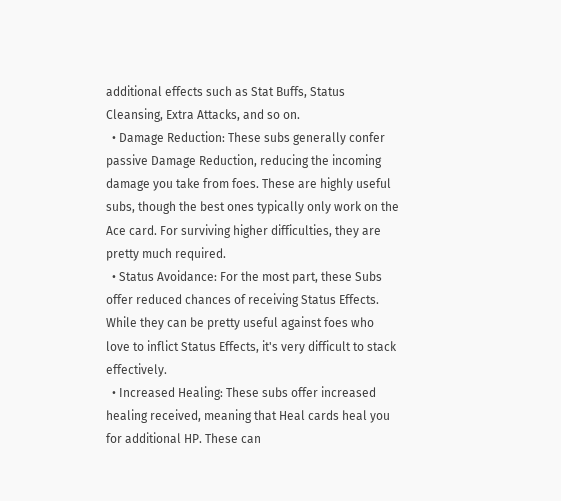additional effects such as Stat Buffs, Status Cleansing, Extra Attacks, and so on.
  • Damage Reduction: These subs generally confer passive Damage Reduction, reducing the incoming damage you take from foes. These are highly useful subs, though the best ones typically only work on the Ace card. For surviving higher difficulties, they are pretty much required.
  • Status Avoidance: For the most part, these Subs offer reduced chances of receiving Status Effects. While they can be pretty useful against foes who love to inflict Status Effects, it's very difficult to stack effectively.
  • Increased Healing: These subs offer increased healing received, meaning that Heal cards heal you for additional HP. These can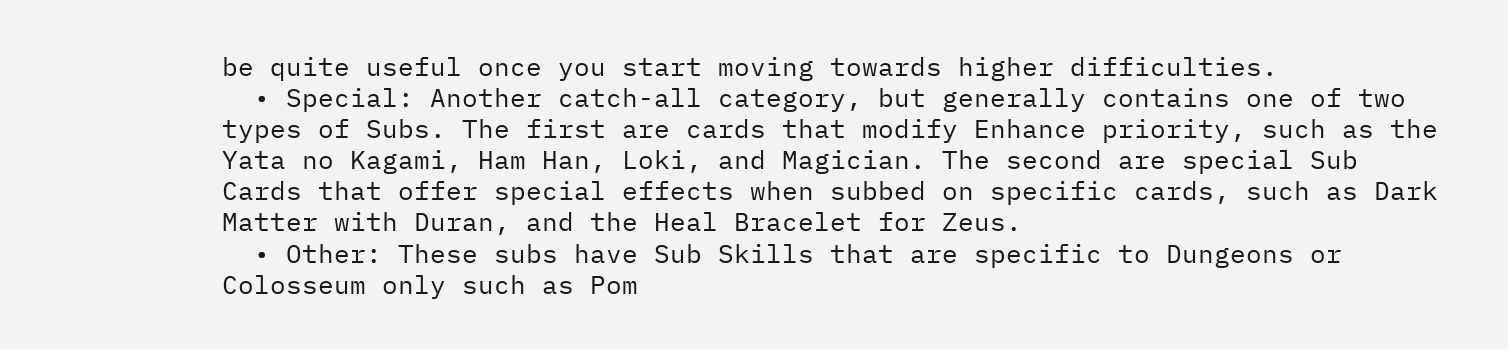be quite useful once you start moving towards higher difficulties.
  • Special: Another catch-all category, but generally contains one of two types of Subs. The first are cards that modify Enhance priority, such as the Yata no Kagami, Ham Han, Loki, and Magician. The second are special Sub Cards that offer special effects when subbed on specific cards, such as Dark Matter with Duran, and the Heal Bracelet for Zeus.
  • Other: These subs have Sub Skills that are specific to Dungeons or Colosseum only such as Pom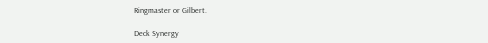Ringmaster or Gilbert.

Deck Synergy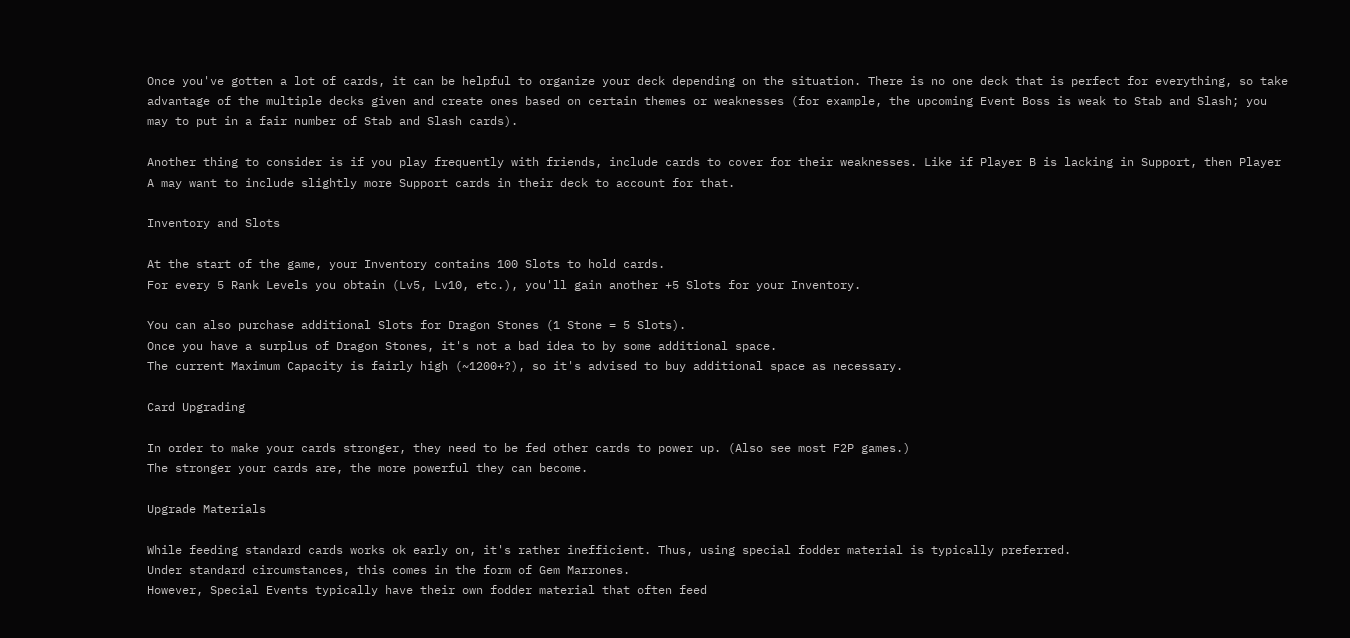Once you've gotten a lot of cards, it can be helpful to organize your deck depending on the situation. There is no one deck that is perfect for everything, so take advantage of the multiple decks given and create ones based on certain themes or weaknesses (for example, the upcoming Event Boss is weak to Stab and Slash; you may to put in a fair number of Stab and Slash cards).

Another thing to consider is if you play frequently with friends, include cards to cover for their weaknesses. Like if Player B is lacking in Support, then Player A may want to include slightly more Support cards in their deck to account for that.

Inventory and Slots

At the start of the game, your Inventory contains 100 Slots to hold cards.
For every 5 Rank Levels you obtain (Lv5, Lv10, etc.), you'll gain another +5 Slots for your Inventory.

You can also purchase additional Slots for Dragon Stones (1 Stone = 5 Slots).
Once you have a surplus of Dragon Stones, it's not a bad idea to by some additional space.
The current Maximum Capacity is fairly high (~1200+?), so it's advised to buy additional space as necessary.

Card Upgrading

In order to make your cards stronger, they need to be fed other cards to power up. (Also see most F2P games.)
The stronger your cards are, the more powerful they can become.

Upgrade Materials

While feeding standard cards works ok early on, it's rather inefficient. Thus, using special fodder material is typically preferred.
Under standard circumstances, this comes in the form of Gem Marrones.
However, Special Events typically have their own fodder material that often feed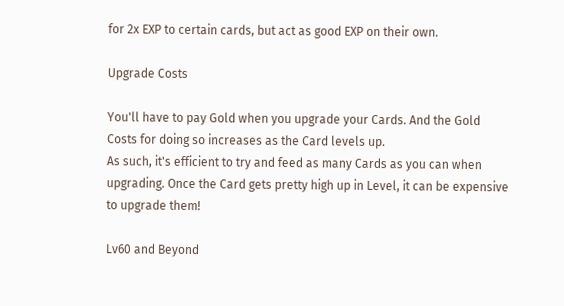for 2x EXP to certain cards, but act as good EXP on their own.

Upgrade Costs

You'll have to pay Gold when you upgrade your Cards. And the Gold Costs for doing so increases as the Card levels up.
As such, it's efficient to try and feed as many Cards as you can when upgrading. Once the Card gets pretty high up in Level, it can be expensive to upgrade them!

Lv60 and Beyond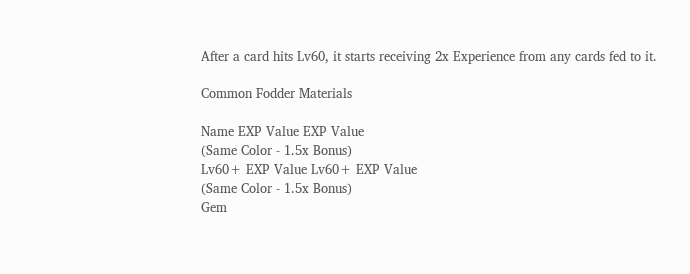After a card hits Lv60, it starts receiving 2x Experience from any cards fed to it.

Common Fodder Materials

Name EXP Value EXP Value
(Same Color - 1.5x Bonus)
Lv60+ EXP Value Lv60+ EXP Value
(Same Color - 1.5x Bonus)
Gem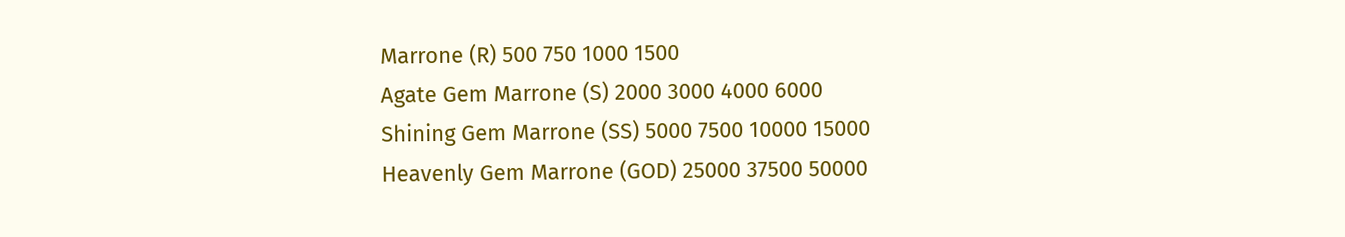Marrone (R) 500 750 1000 1500
Agate Gem Marrone (S) 2000 3000 4000 6000
Shining Gem Marrone (SS) 5000 7500 10000 15000
Heavenly Gem Marrone (GOD) 25000 37500 50000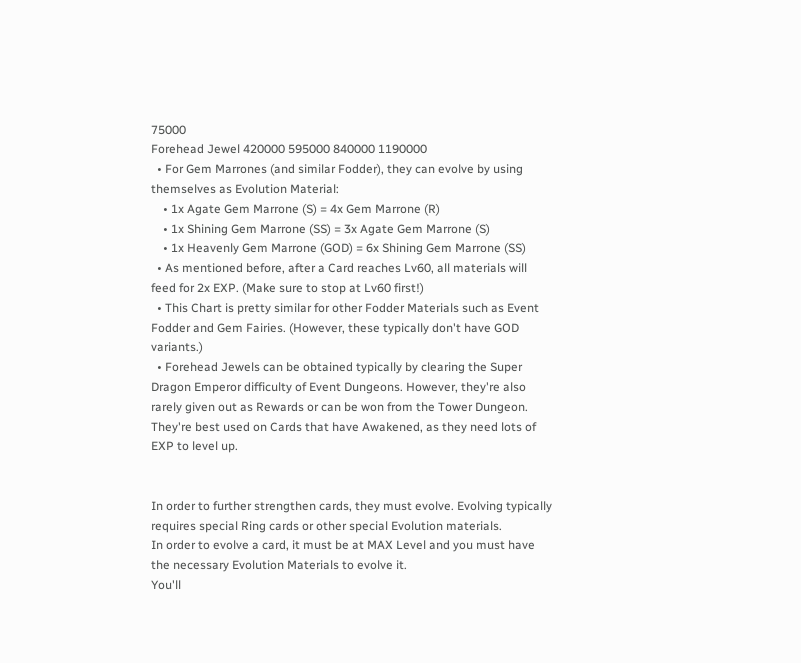75000
Forehead Jewel 420000 595000 840000 1190000
  • For Gem Marrones (and similar Fodder), they can evolve by using themselves as Evolution Material:
    • 1x Agate Gem Marrone (S) = 4x Gem Marrone (R)
    • 1x Shining Gem Marrone (SS) = 3x Agate Gem Marrone (S)
    • 1x Heavenly Gem Marrone (GOD) = 6x Shining Gem Marrone (SS)
  • As mentioned before, after a Card reaches Lv60, all materials will feed for 2x EXP. (Make sure to stop at Lv60 first!)
  • This Chart is pretty similar for other Fodder Materials such as Event Fodder and Gem Fairies. (However, these typically don't have GOD variants.)
  • Forehead Jewels can be obtained typically by clearing the Super Dragon Emperor difficulty of Event Dungeons. However, they're also rarely given out as Rewards or can be won from the Tower Dungeon. They're best used on Cards that have Awakened, as they need lots of EXP to level up.


In order to further strengthen cards, they must evolve. Evolving typically requires special Ring cards or other special Evolution materials.
In order to evolve a card, it must be at MAX Level and you must have the necessary Evolution Materials to evolve it.
You'll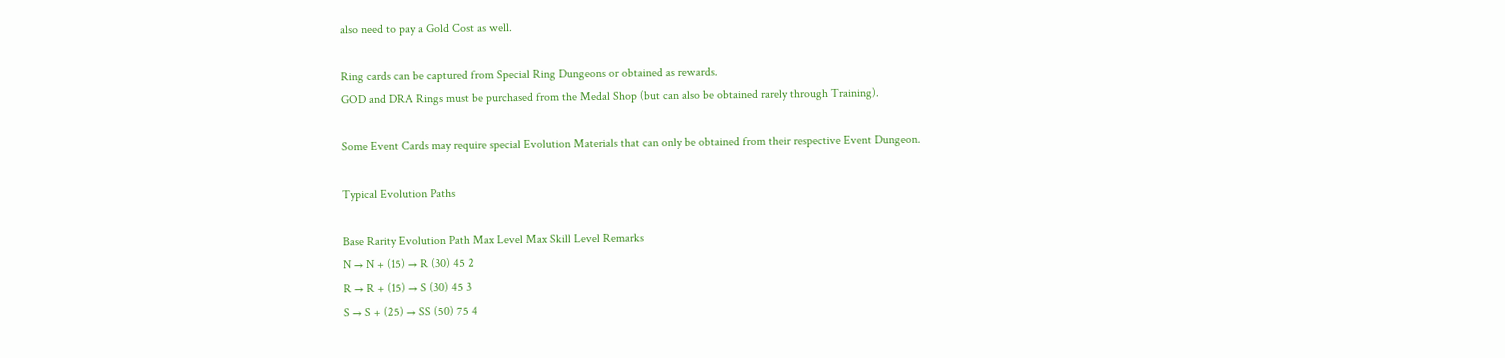also need to pay a Gold Cost as well.

Ring cards can be captured from Special Ring Dungeons or obtained as rewards.
GOD and DRA Rings must be purchased from the Medal Shop (but can also be obtained rarely through Training).

Some Event Cards may require special Evolution Materials that can only be obtained from their respective Event Dungeon.

Typical Evolution Paths

Base Rarity Evolution Path Max Level Max Skill Level Remarks
N → N + (15) → R (30) 45 2
R → R + (15) → S (30) 45 3
S → S + (25) → SS (50) 75 4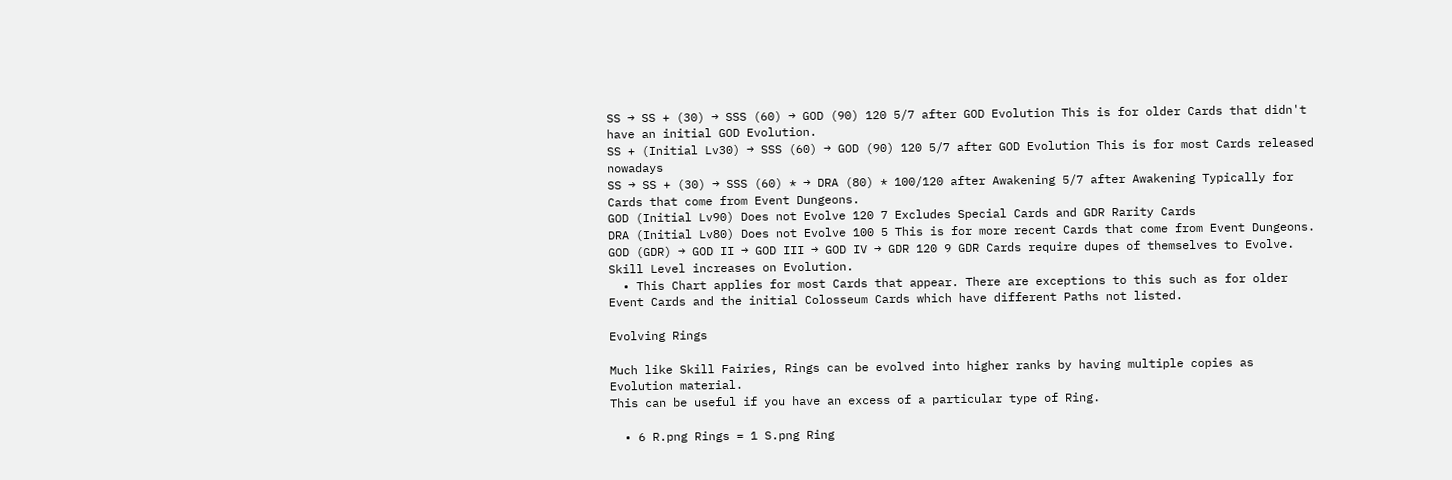SS → SS + (30) → SSS (60) → GOD (90) 120 5/7 after GOD Evolution This is for older Cards that didn't have an initial GOD Evolution.
SS + (Initial Lv30) → SSS (60) → GOD (90) 120 5/7 after GOD Evolution This is for most Cards released nowadays
SS → SS + (30) → SSS (60) * → DRA (80) * 100/120 after Awakening 5/7 after Awakening Typically for Cards that come from Event Dungeons.
GOD (Initial Lv90) Does not Evolve 120 7 Excludes Special Cards and GDR Rarity Cards
DRA (Initial Lv80) Does not Evolve 100 5 This is for more recent Cards that come from Event Dungeons.
GOD (GDR) → GOD II → GOD III → GOD IV → GDR 120 9 GDR Cards require dupes of themselves to Evolve. Skill Level increases on Evolution.
  • This Chart applies for most Cards that appear. There are exceptions to this such as for older Event Cards and the initial Colosseum Cards which have different Paths not listed.

Evolving Rings

Much like Skill Fairies, Rings can be evolved into higher ranks by having multiple copies as Evolution material.
This can be useful if you have an excess of a particular type of Ring.

  • 6 R.png Rings = 1 S.png Ring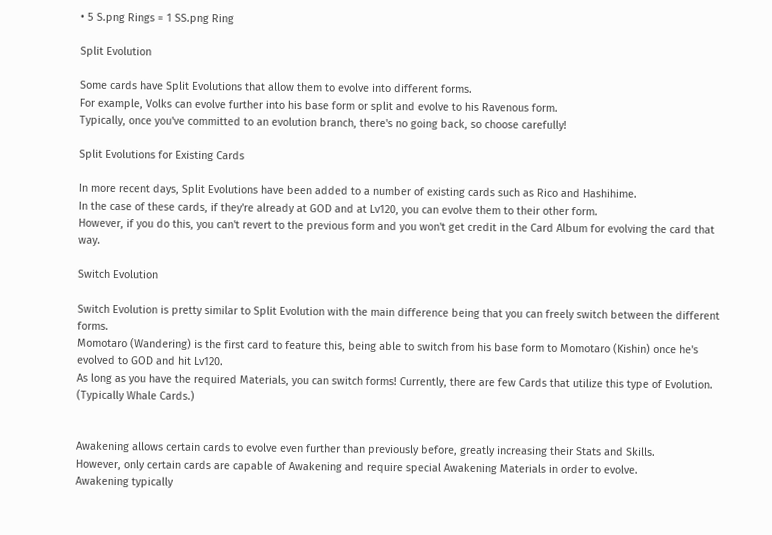• 5 S.png Rings = 1 SS.png Ring

Split Evolution

Some cards have Split Evolutions that allow them to evolve into different forms.
For example, Volks can evolve further into his base form or split and evolve to his Ravenous form.
Typically, once you've committed to an evolution branch, there's no going back, so choose carefully!

Split Evolutions for Existing Cards

In more recent days, Split Evolutions have been added to a number of existing cards such as Rico and Hashihime.
In the case of these cards, if they're already at GOD and at Lv120, you can evolve them to their other form.
However, if you do this, you can't revert to the previous form and you won't get credit in the Card Album for evolving the card that way.

Switch Evolution

Switch Evolution is pretty similar to Split Evolution with the main difference being that you can freely switch between the different forms.
Momotaro (Wandering) is the first card to feature this, being able to switch from his base form to Momotaro (Kishin) once he's evolved to GOD and hit Lv120.
As long as you have the required Materials, you can switch forms! Currently, there are few Cards that utilize this type of Evolution. (Typically Whale Cards.)


Awakening allows certain cards to evolve even further than previously before, greatly increasing their Stats and Skills.
However, only certain cards are capable of Awakening and require special Awakening Materials in order to evolve.
Awakening typically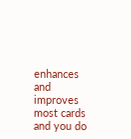enhances and improves most cards and you do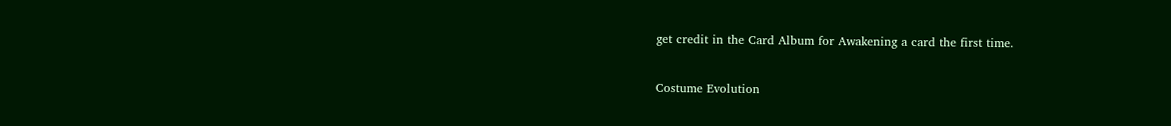get credit in the Card Album for Awakening a card the first time.

Costume Evolution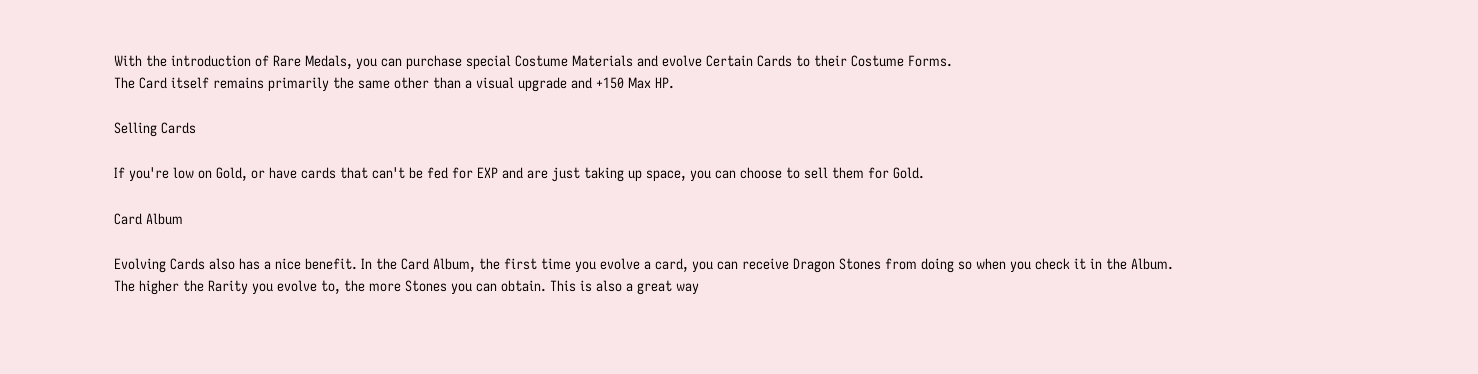With the introduction of Rare Medals, you can purchase special Costume Materials and evolve Certain Cards to their Costume Forms.
The Card itself remains primarily the same other than a visual upgrade and +150 Max HP.

Selling Cards

If you're low on Gold, or have cards that can't be fed for EXP and are just taking up space, you can choose to sell them for Gold.

Card Album

Evolving Cards also has a nice benefit. In the Card Album, the first time you evolve a card, you can receive Dragon Stones from doing so when you check it in the Album.
The higher the Rarity you evolve to, the more Stones you can obtain. This is also a great way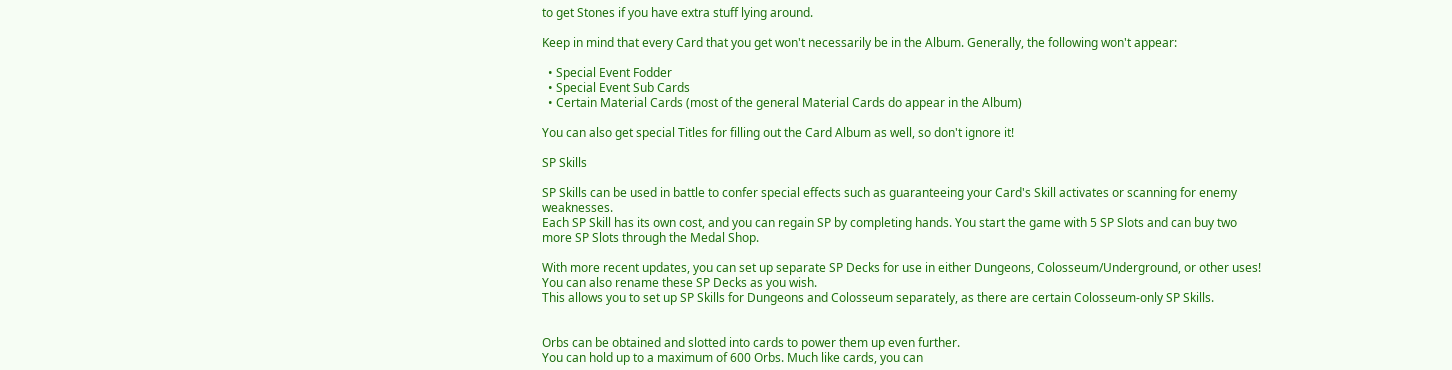to get Stones if you have extra stuff lying around.

Keep in mind that every Card that you get won't necessarily be in the Album. Generally, the following won't appear:

  • Special Event Fodder
  • Special Event Sub Cards
  • Certain Material Cards (most of the general Material Cards do appear in the Album)

You can also get special Titles for filling out the Card Album as well, so don't ignore it!

SP Skills

SP Skills can be used in battle to confer special effects such as guaranteeing your Card's Skill activates or scanning for enemy weaknesses.
Each SP Skill has its own cost, and you can regain SP by completing hands. You start the game with 5 SP Slots and can buy two more SP Slots through the Medal Shop.

With more recent updates, you can set up separate SP Decks for use in either Dungeons, Colosseum/Underground, or other uses! You can also rename these SP Decks as you wish.
This allows you to set up SP Skills for Dungeons and Colosseum separately, as there are certain Colosseum-only SP Skills.


Orbs can be obtained and slotted into cards to power them up even further.
You can hold up to a maximum of 600 Orbs. Much like cards, you can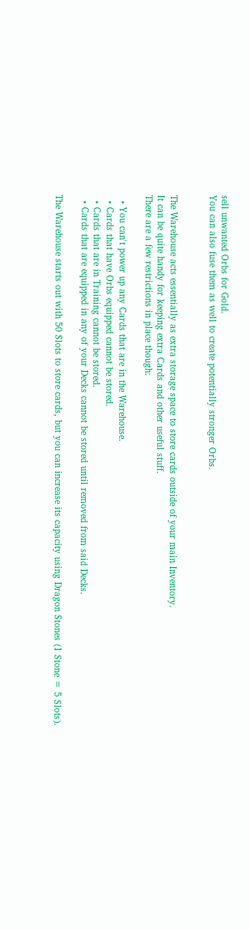sell unwanted Orbs for Gold.
You can also fuse them as well to create potentially stronger Orbs.


The Warehouse acts essentially as extra storage space to store cards outside of your main Inventory.
It can be quite handy for keeping extra Cards and other useful stuff.
There are a few restrictions in place though:

  • You can't power up any Cards that are in the Warehouse.
  • Cards that have Orbs equipped cannot be stored.
  • Cards that are in Training cannot be stored.
  • Cards that are equipped in any of your Decks cannot be stored until removed from said Decks.

The Warehouse starts out with 50 Slots to store cards, but you can increase its capacity using Dragon Stones (1 Stone = 5 Slots).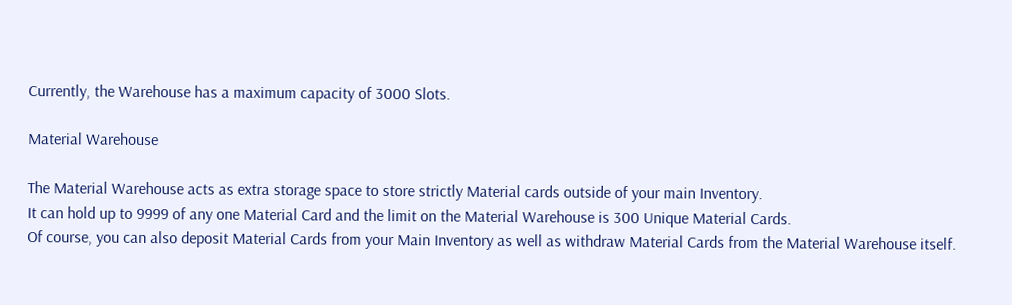Currently, the Warehouse has a maximum capacity of 3000 Slots.

Material Warehouse

The Material Warehouse acts as extra storage space to store strictly Material cards outside of your main Inventory.
It can hold up to 9999 of any one Material Card and the limit on the Material Warehouse is 300 Unique Material Cards.
Of course, you can also deposit Material Cards from your Main Inventory as well as withdraw Material Cards from the Material Warehouse itself.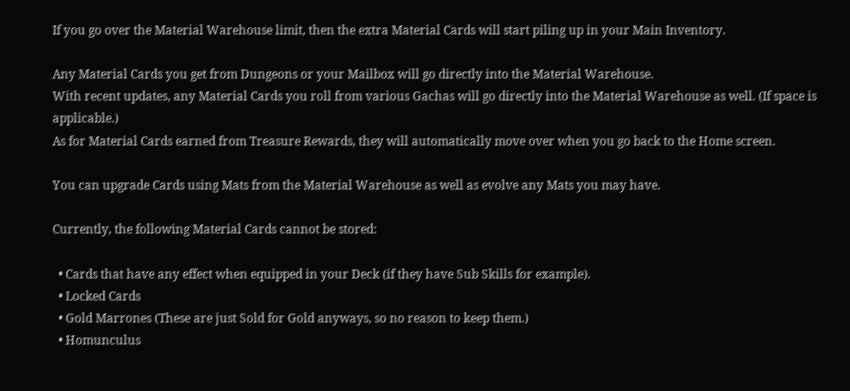If you go over the Material Warehouse limit, then the extra Material Cards will start piling up in your Main Inventory.

Any Material Cards you get from Dungeons or your Mailbox will go directly into the Material Warehouse.
With recent updates, any Material Cards you roll from various Gachas will go directly into the Material Warehouse as well. (If space is applicable.)
As for Material Cards earned from Treasure Rewards, they will automatically move over when you go back to the Home screen.

You can upgrade Cards using Mats from the Material Warehouse as well as evolve any Mats you may have.

Currently, the following Material Cards cannot be stored:

  • Cards that have any effect when equipped in your Deck (if they have Sub Skills for example).
  • Locked Cards
  • Gold Marrones (These are just Sold for Gold anyways, so no reason to keep them.)
  • Homunculus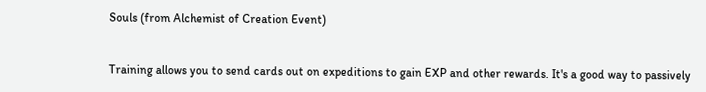Souls (from Alchemist of Creation Event)


Training allows you to send cards out on expeditions to gain EXP and other rewards. It's a good way to passively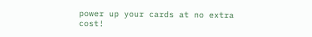power up your cards at no extra cost!